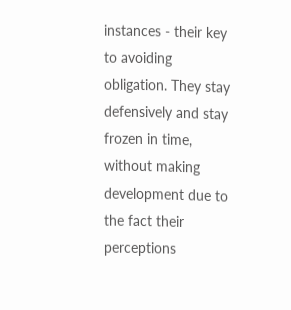instances - their key to avoiding obligation. They stay defensively and stay frozen in time, without making development due to the fact their perceptions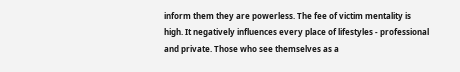inform them they are powerless. The fee of victim mentality is high. It negatively influences every place of lifestyles - professional and private. Those who see themselves as a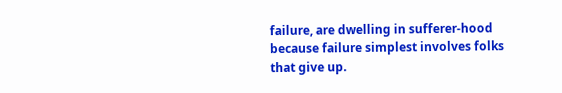failure, are dwelling in sufferer-hood because failure simplest involves folks that give up.